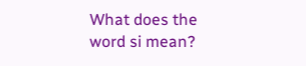What does the word si mean?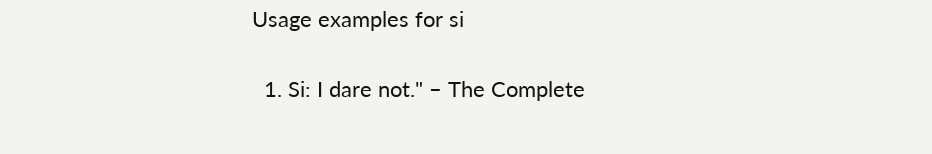Usage examples for si

  1. Si: I dare not." – The Complete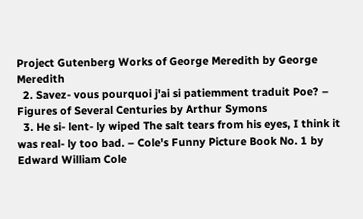Project Gutenberg Works of George Meredith by George Meredith
  2. Savez- vous pourquoi j'ai si patiemment traduit Poe? – Figures of Several Centuries by Arthur Symons
  3. He si- lent- ly wiped The salt tears from his eyes, I think it was real- ly too bad. – Cole's Funny Picture Book No. 1 by Edward William Cole